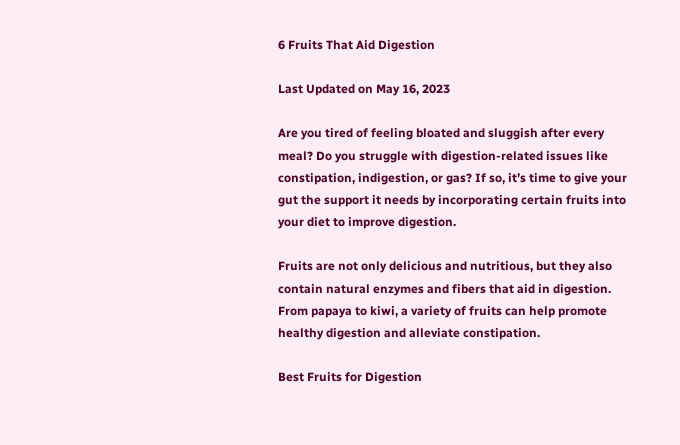6 Fruits That Aid Digestion

Last Updated on May 16, 2023

Are you tired of feeling bloated and sluggish after every meal? Do you struggle with digestion-related issues like constipation, indigestion, or gas? If so, it’s time to give your gut the support it needs by incorporating certain fruits into your diet to improve digestion.

Fruits are not only delicious and nutritious, but they also contain natural enzymes and fibers that aid in digestion. From papaya to kiwi, a variety of fruits can help promote healthy digestion and alleviate constipation.

Best Fruits for Digestion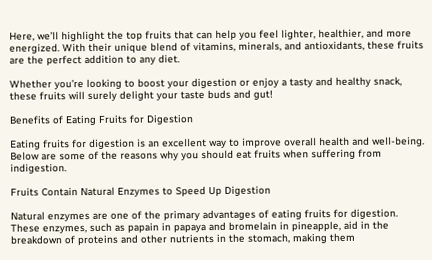Here, we’ll highlight the top fruits that can help you feel lighter, healthier, and more energized. With their unique blend of vitamins, minerals, and antioxidants, these fruits are the perfect addition to any diet.

Whether you’re looking to boost your digestion or enjoy a tasty and healthy snack, these fruits will surely delight your taste buds and gut!

Benefits of Eating Fruits for Digestion

Eating fruits for digestion is an excellent way to improve overall health and well-being. Below are some of the reasons why you should eat fruits when suffering from indigestion.

Fruits Contain Natural Enzymes to Speed Up Digestion

Natural enzymes are one of the primary advantages of eating fruits for digestion. These enzymes, such as papain in papaya and bromelain in pineapple, aid in the breakdown of proteins and other nutrients in the stomach, making them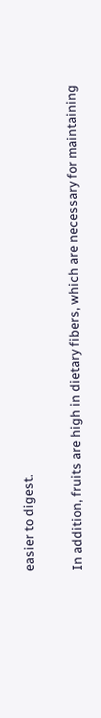easier to digest.

In addition, fruits are high in dietary fibers, which are necessary for maintaining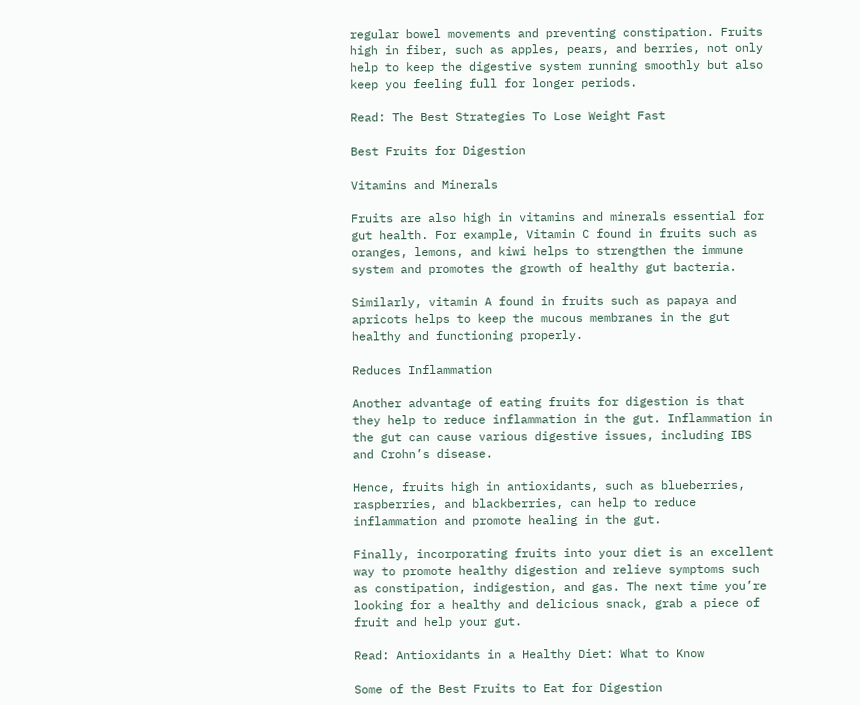regular bowel movements and preventing constipation. Fruits high in fiber, such as apples, pears, and berries, not only help to keep the digestive system running smoothly but also keep you feeling full for longer periods.

Read: The Best Strategies To Lose Weight Fast

Best Fruits for Digestion

Vitamins and Minerals

Fruits are also high in vitamins and minerals essential for gut health. For example, Vitamin C found in fruits such as oranges, lemons, and kiwi helps to strengthen the immune system and promotes the growth of healthy gut bacteria.

Similarly, vitamin A found in fruits such as papaya and apricots helps to keep the mucous membranes in the gut healthy and functioning properly.

Reduces Inflammation

Another advantage of eating fruits for digestion is that they help to reduce inflammation in the gut. Inflammation in the gut can cause various digestive issues, including IBS and Crohn’s disease.

Hence, fruits high in antioxidants, such as blueberries, raspberries, and blackberries, can help to reduce inflammation and promote healing in the gut.

Finally, incorporating fruits into your diet is an excellent way to promote healthy digestion and relieve symptoms such as constipation, indigestion, and gas. The next time you’re looking for a healthy and delicious snack, grab a piece of fruit and help your gut.

Read: Antioxidants in a Healthy Diet: What to Know

Some of the Best Fruits to Eat for Digestion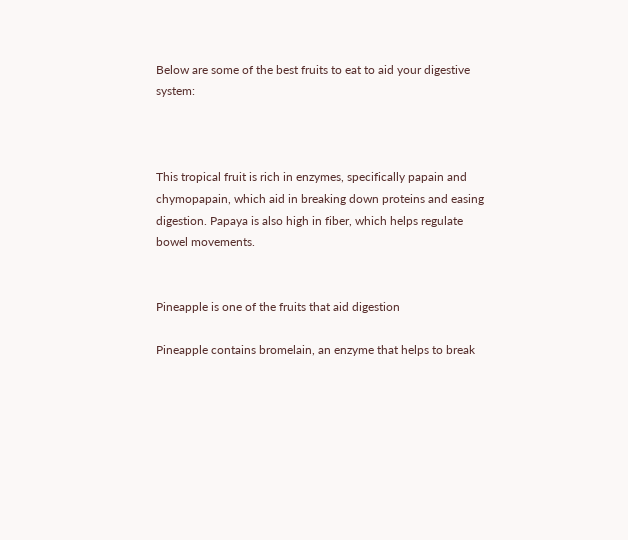Below are some of the best fruits to eat to aid your digestive system:



This tropical fruit is rich in enzymes, specifically papain and chymopapain, which aid in breaking down proteins and easing digestion. Papaya is also high in fiber, which helps regulate bowel movements.


Pineapple is one of the fruits that aid digestion

Pineapple contains bromelain, an enzyme that helps to break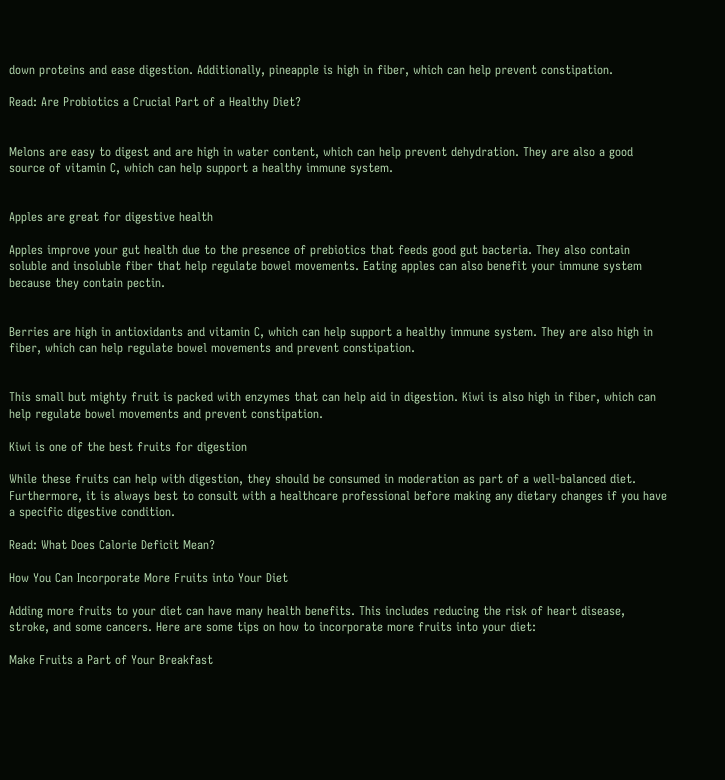down proteins and ease digestion. Additionally, pineapple is high in fiber, which can help prevent constipation.

Read: Are Probiotics a Crucial Part of a Healthy Diet?


Melons are easy to digest and are high in water content, which can help prevent dehydration. They are also a good source of vitamin C, which can help support a healthy immune system.


Apples are great for digestive health

Apples improve your gut health due to the presence of prebiotics that feeds good gut bacteria. They also contain soluble and insoluble fiber that help regulate bowel movements. Eating apples can also benefit your immune system because they contain pectin.


Berries are high in antioxidants and vitamin C, which can help support a healthy immune system. They are also high in fiber, which can help regulate bowel movements and prevent constipation.


This small but mighty fruit is packed with enzymes that can help aid in digestion. Kiwi is also high in fiber, which can help regulate bowel movements and prevent constipation.

Kiwi is one of the best fruits for digestion

While these fruits can help with digestion, they should be consumed in moderation as part of a well-balanced diet. Furthermore, it is always best to consult with a healthcare professional before making any dietary changes if you have a specific digestive condition.

Read: What Does Calorie Deficit Mean?

How You Can Incorporate More Fruits into Your Diet

Adding more fruits to your diet can have many health benefits. This includes reducing the risk of heart disease, stroke, and some cancers. Here are some tips on how to incorporate more fruits into your diet:

Make Fruits a Part of Your Breakfast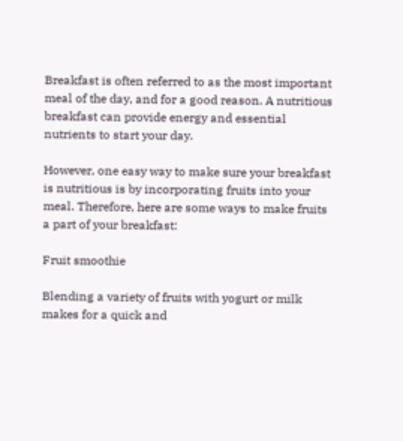Breakfast is often referred to as the most important meal of the day, and for a good reason. A nutritious breakfast can provide energy and essential nutrients to start your day.

However, one easy way to make sure your breakfast is nutritious is by incorporating fruits into your meal. Therefore, here are some ways to make fruits a part of your breakfast:

Fruit smoothie

Blending a variety of fruits with yogurt or milk makes for a quick and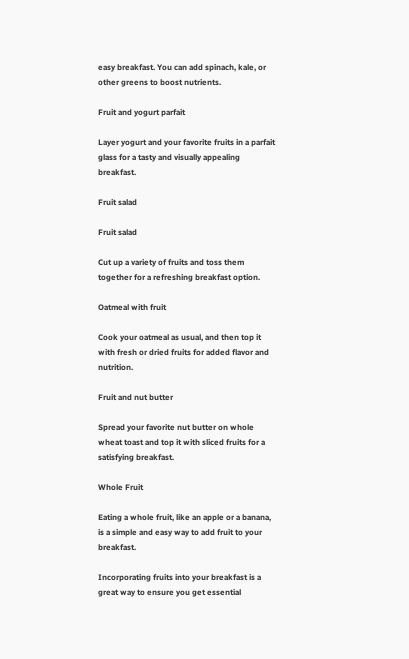easy breakfast. You can add spinach, kale, or other greens to boost nutrients.

Fruit and yogurt parfait

Layer yogurt and your favorite fruits in a parfait glass for a tasty and visually appealing breakfast.

Fruit salad

Fruit salad

Cut up a variety of fruits and toss them together for a refreshing breakfast option.

Oatmeal with fruit

Cook your oatmeal as usual, and then top it with fresh or dried fruits for added flavor and nutrition.

Fruit and nut butter

Spread your favorite nut butter on whole wheat toast and top it with sliced fruits for a satisfying breakfast.

Whole Fruit

Eating a whole fruit, like an apple or a banana, is a simple and easy way to add fruit to your breakfast.

Incorporating fruits into your breakfast is a great way to ensure you get essential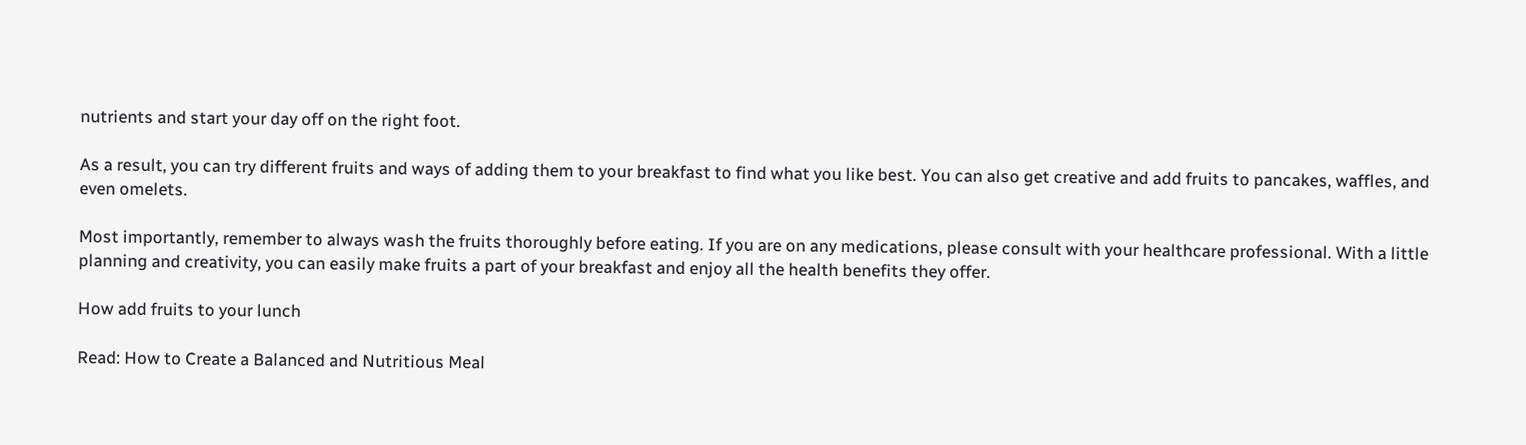nutrients and start your day off on the right foot.

As a result, you can try different fruits and ways of adding them to your breakfast to find what you like best. You can also get creative and add fruits to pancakes, waffles, and even omelets.

Most importantly, remember to always wash the fruits thoroughly before eating. If you are on any medications, please consult with your healthcare professional. With a little planning and creativity, you can easily make fruits a part of your breakfast and enjoy all the health benefits they offer.

How add fruits to your lunch

Read: How to Create a Balanced and Nutritious Meal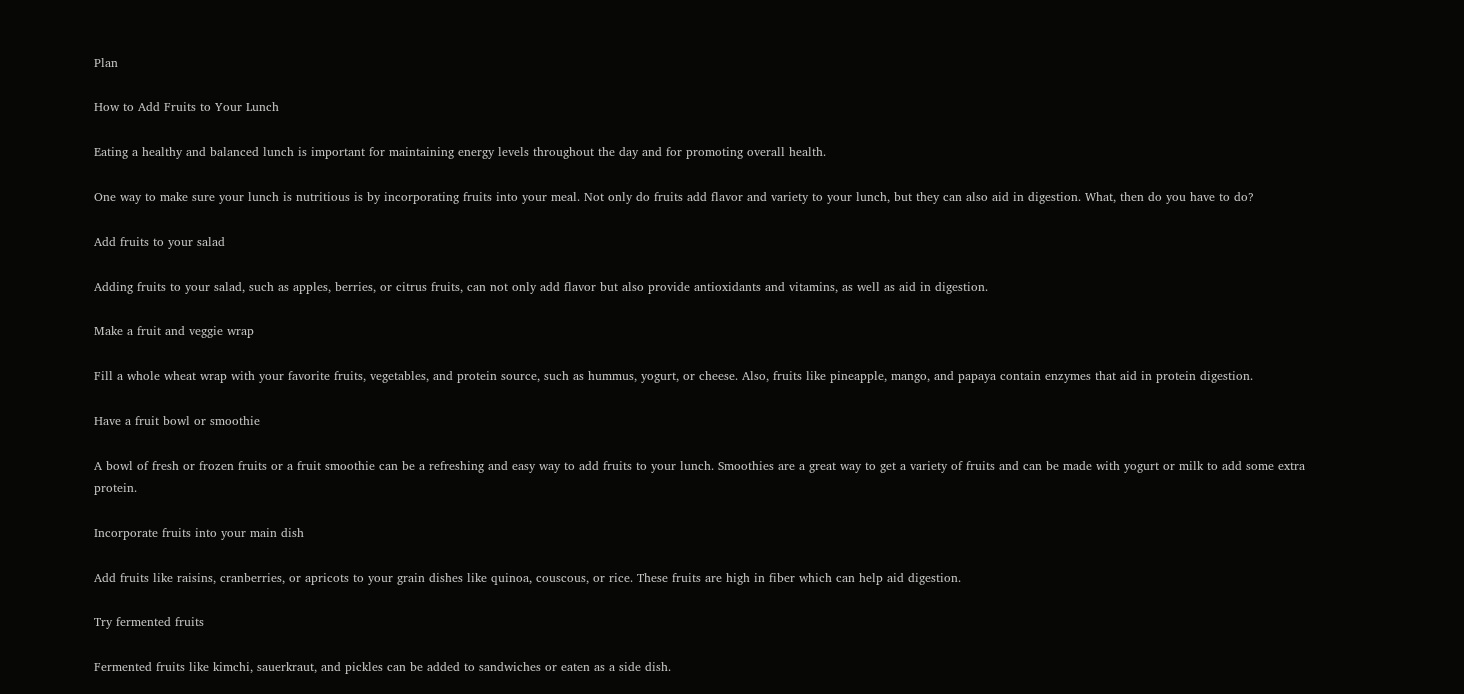Plan

How to Add Fruits to Your Lunch

Eating a healthy and balanced lunch is important for maintaining energy levels throughout the day and for promoting overall health.

One way to make sure your lunch is nutritious is by incorporating fruits into your meal. Not only do fruits add flavor and variety to your lunch, but they can also aid in digestion. What, then do you have to do?

Add fruits to your salad

Adding fruits to your salad, such as apples, berries, or citrus fruits, can not only add flavor but also provide antioxidants and vitamins, as well as aid in digestion.

Make a fruit and veggie wrap

Fill a whole wheat wrap with your favorite fruits, vegetables, and protein source, such as hummus, yogurt, or cheese. Also, fruits like pineapple, mango, and papaya contain enzymes that aid in protein digestion.

Have a fruit bowl or smoothie

A bowl of fresh or frozen fruits or a fruit smoothie can be a refreshing and easy way to add fruits to your lunch. Smoothies are a great way to get a variety of fruits and can be made with yogurt or milk to add some extra protein.

Incorporate fruits into your main dish

Add fruits like raisins, cranberries, or apricots to your grain dishes like quinoa, couscous, or rice. These fruits are high in fiber which can help aid digestion.

Try fermented fruits

Fermented fruits like kimchi, sauerkraut, and pickles can be added to sandwiches or eaten as a side dish.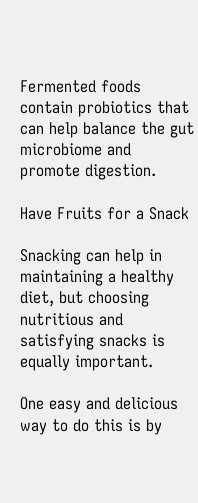Fermented foods contain probiotics that can help balance the gut microbiome and promote digestion.

Have Fruits for a Snack

Snacking can help in maintaining a healthy diet, but choosing nutritious and satisfying snacks is equally important.

One easy and delicious way to do this is by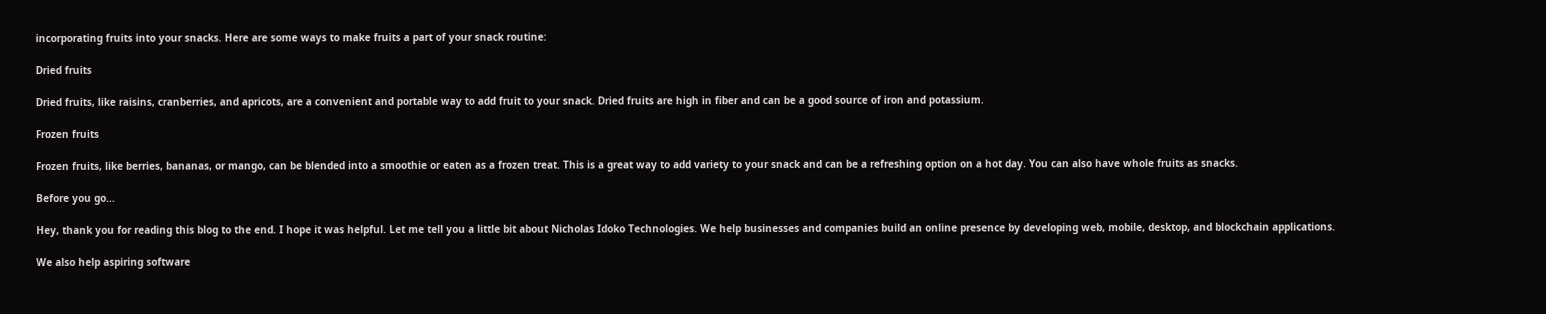incorporating fruits into your snacks. Here are some ways to make fruits a part of your snack routine:

Dried fruits

Dried fruits, like raisins, cranberries, and apricots, are a convenient and portable way to add fruit to your snack. Dried fruits are high in fiber and can be a good source of iron and potassium.

Frozen fruits

Frozen fruits, like berries, bananas, or mango, can be blended into a smoothie or eaten as a frozen treat. This is a great way to add variety to your snack and can be a refreshing option on a hot day. You can also have whole fruits as snacks.

Before you go…

Hey, thank you for reading this blog to the end. I hope it was helpful. Let me tell you a little bit about Nicholas Idoko Technologies. We help businesses and companies build an online presence by developing web, mobile, desktop, and blockchain applications.

We also help aspiring software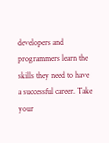developers and programmers learn the skills they need to have a successful career. Take your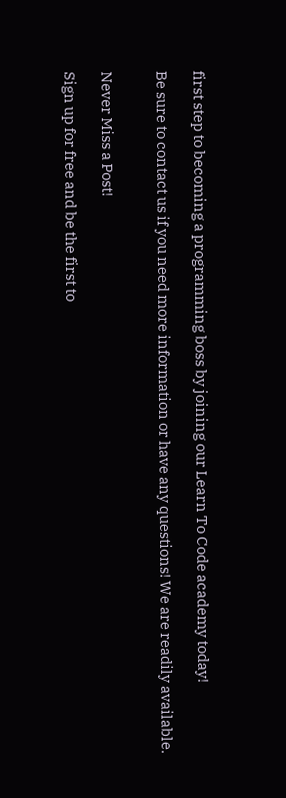first step to becoming a programming boss by joining our Learn To Code academy today!

Be sure to contact us if you need more information or have any questions! We are readily available.


Never Miss a Post!

Sign up for free and be the first to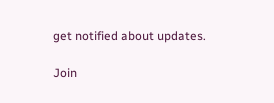get notified about updates.

Join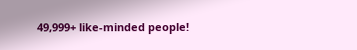49,999+ like-minded people!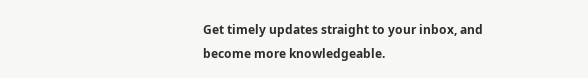Get timely updates straight to your inbox, and become more knowledgeable.